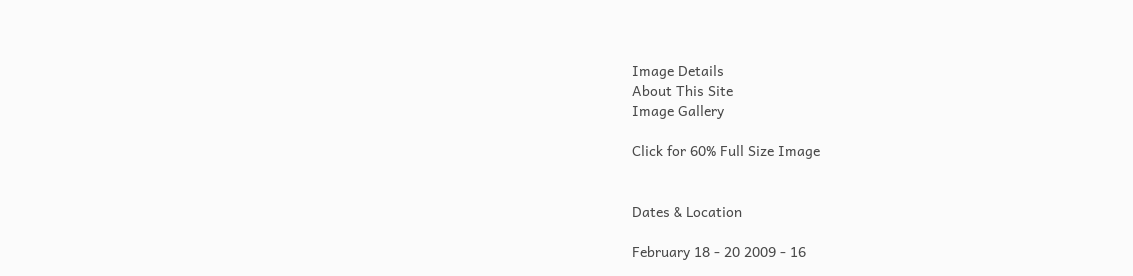Image Details
About This Site
Image Gallery

Click for 60% Full Size Image


Dates & Location

February 18 - 20 2009 - 16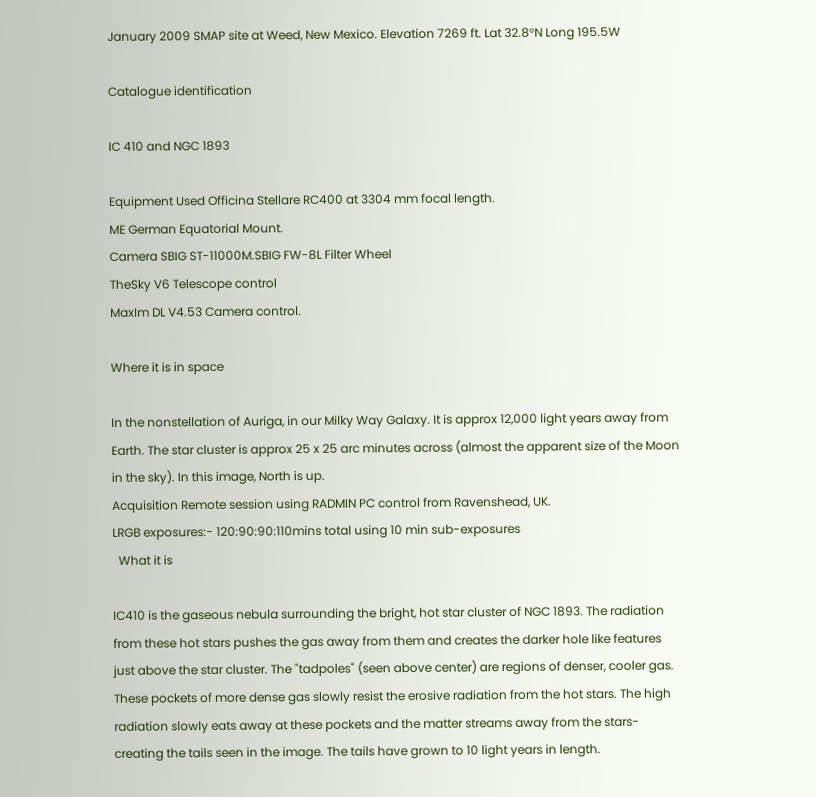January 2009 SMAP site at Weed, New Mexico. Elevation 7269 ft. Lat 32.8°N Long 195.5W

Catalogue identification

IC 410 and NGC 1893

Equipment Used Officina Stellare RC400 at 3304 mm focal length.
ME German Equatorial Mount.
Camera SBIG ST-11000M.SBIG FW-8L Filter Wheel
TheSky V6 Telescope control
MaxIm DL V4.53 Camera control.

Where it is in space

In the nonstellation of Auriga, in our Milky Way Galaxy. It is approx 12,000 light years away from Earth. The star cluster is approx 25 x 25 arc minutes across (almost the apparent size of the Moon in the sky). In this image, North is up.
Acquisition Remote session using RADMIN PC control from Ravenshead, UK.
LRGB exposures:- 120:90:90:110mins total using 10 min sub-exposures
  What it is

IC410 is the gaseous nebula surrounding the bright, hot star cluster of NGC 1893. The radiation from these hot stars pushes the gas away from them and creates the darker hole like features just above the star cluster. The "tadpoles" (seen above center) are regions of denser, cooler gas. These pockets of more dense gas slowly resist the erosive radiation from the hot stars. The high radiation slowly eats away at these pockets and the matter streams away from the stars- creating the tails seen in the image. The tails have grown to 10 light years in length.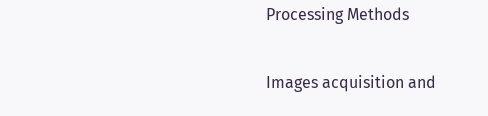Processing Methods

Images acquisition and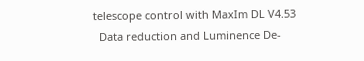telescope control with MaxIm DL V4.53
  Data reduction and Luminence De-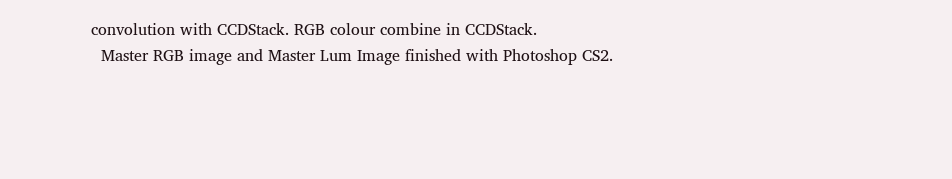convolution with CCDStack. RGB colour combine in CCDStack.
  Master RGB image and Master Lum Image finished with Photoshop CS2.